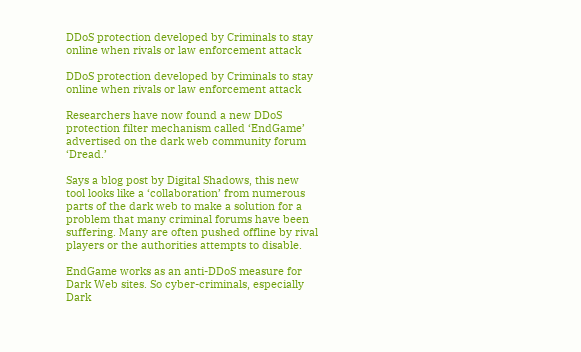DDoS protection developed by Criminals to stay online when rivals or law enforcement attack

DDoS protection developed by Criminals to stay online when rivals or law enforcement attack

Researchers have now found a new DDoS protection filter mechanism called ‘EndGame’ advertised on the dark web community forum ‘Dread.’

Says a blog post by Digital Shadows, this new tool looks like a ‘collaboration’ from numerous parts of the dark web to make a solution for a problem that many criminal forums have been suffering. Many are often pushed offline by rival players or the authorities attempts to disable.

EndGame works as an anti-DDoS measure for Dark Web sites. So cyber-criminals, especially Dark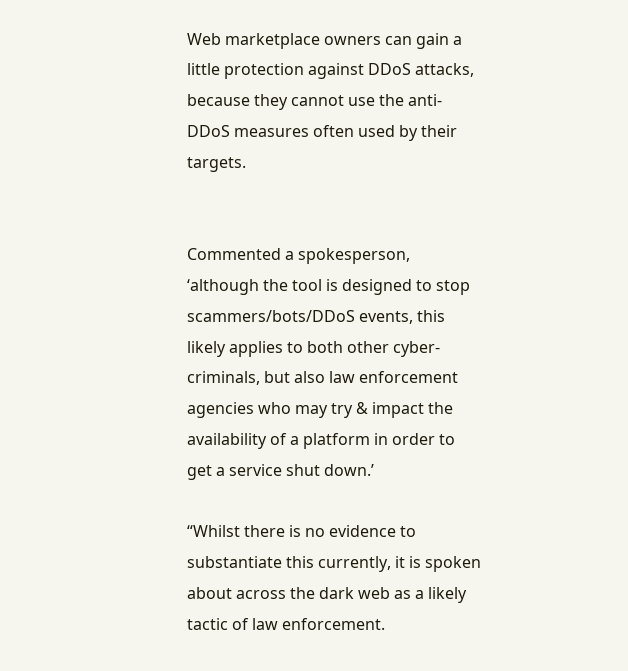Web marketplace owners can gain a little protection against DDoS attacks, because they cannot use the anti-DDoS measures often used by their targets.


Commented a spokesperson, ‘although the tool is designed to stop scammers/bots/DDoS events, this likely applies to both other cyber-criminals, but also law enforcement agencies who may try & impact the availability of a platform in order to get a service shut down.’

“Whilst there is no evidence to substantiate this currently, it is spoken about across the dark web as a likely tactic of law enforcement.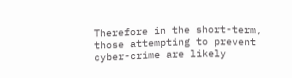Therefore in the short-term, those attempting to prevent cyber-crime are likely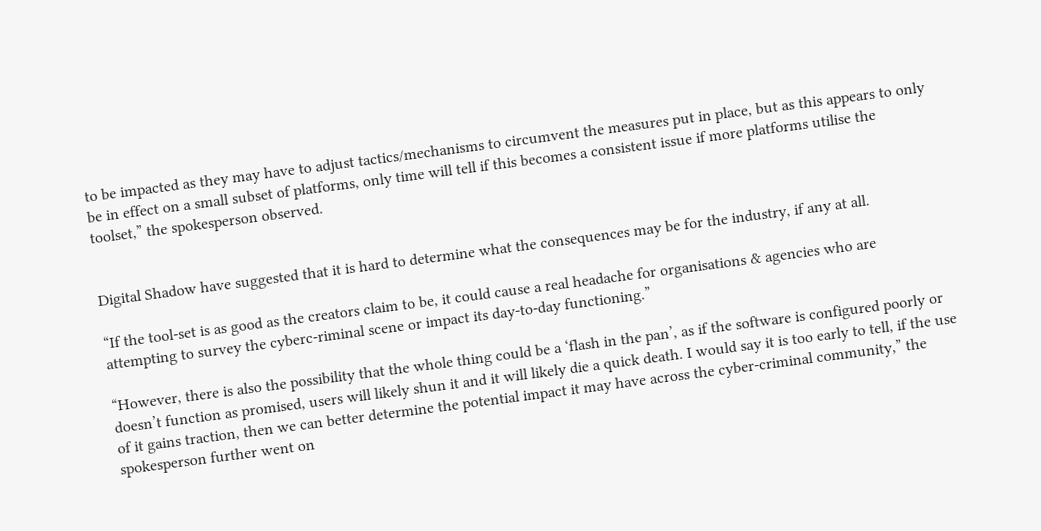to be impacted as they may have to adjust tactics/mechanisms to circumvent the measures put in place, but as this appears to only be in effect on a small subset of platforms, only time will tell if this becomes a consistent issue if more platforms utilise the toolset,” the spokesperson observed.


Digital Shadow have suggested that it is hard to determine what the consequences may be for the industry, if any at all.

“If the tool-set is as good as the creators claim to be, it could cause a real headache for organisations & agencies who are attempting to survey the cyberc-riminal scene or impact its day-to-day functioning.”

“However, there is also the possibility that the whole thing could be a ‘flash in the pan’, as if the software is configured poorly or doesn’t function as promised, users will likely shun it and it will likely die a quick death. I would say it is too early to tell, if the use of it gains traction, then we can better determine the potential impact it may have across the cyber-criminal community,” the spokesperson further went on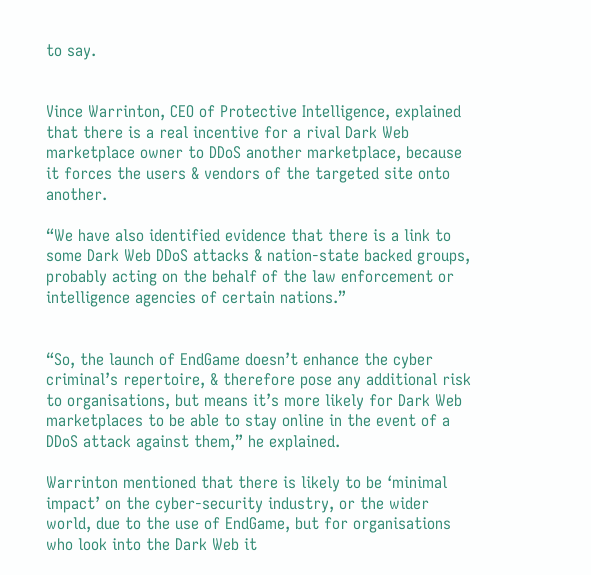to say.


Vince Warrinton, CEO of Protective Intelligence, explained that there is a real incentive for a rival Dark Web marketplace owner to DDoS another marketplace, because it forces the users & vendors of the targeted site onto another.

“We have also identified evidence that there is a link to some Dark Web DDoS attacks & nation-state backed groups, probably acting on the behalf of the law enforcement or intelligence agencies of certain nations.”


“So, the launch of EndGame doesn’t enhance the cyber criminal’s repertoire, & therefore pose any additional risk to organisations, but means it’s more likely for Dark Web marketplaces to be able to stay online in the event of a DDoS attack against them,” he explained.

Warrinton mentioned that there is likely to be ‘minimal impact’ on the cyber-security industry, or the wider world, due to the use of EndGame, but for organisations who look into the Dark Web it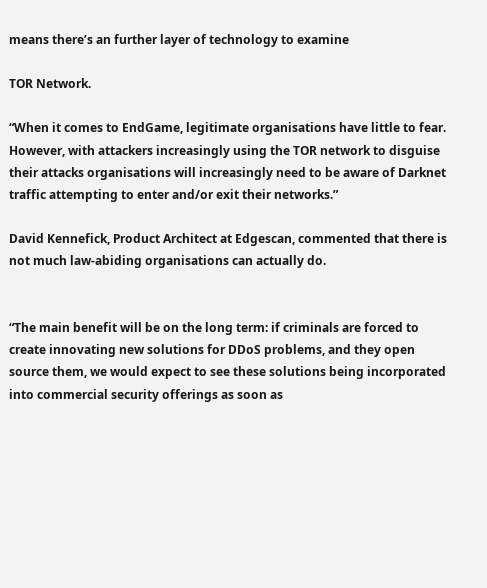means there’s an further layer of technology to examine

TOR Network.

“When it comes to EndGame, legitimate organisations have little to fear. However, with attackers increasingly using the TOR network to disguise their attacks organisations will increasingly need to be aware of Darknet traffic attempting to enter and/or exit their networks.”

David Kennefick, Product Architect at Edgescan, commented that there is not much law-abiding organisations can actually do.


“The main benefit will be on the long term: if criminals are forced to create innovating new solutions for DDoS problems, and they open source them, we would expect to see these solutions being incorporated into commercial security offerings as soon as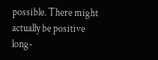possible. There might actually be positive long-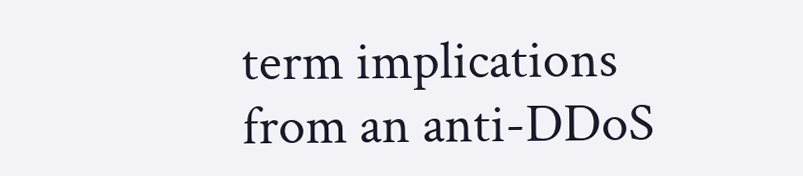term implications from an anti-DDoS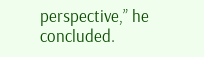perspective,” he concluded.